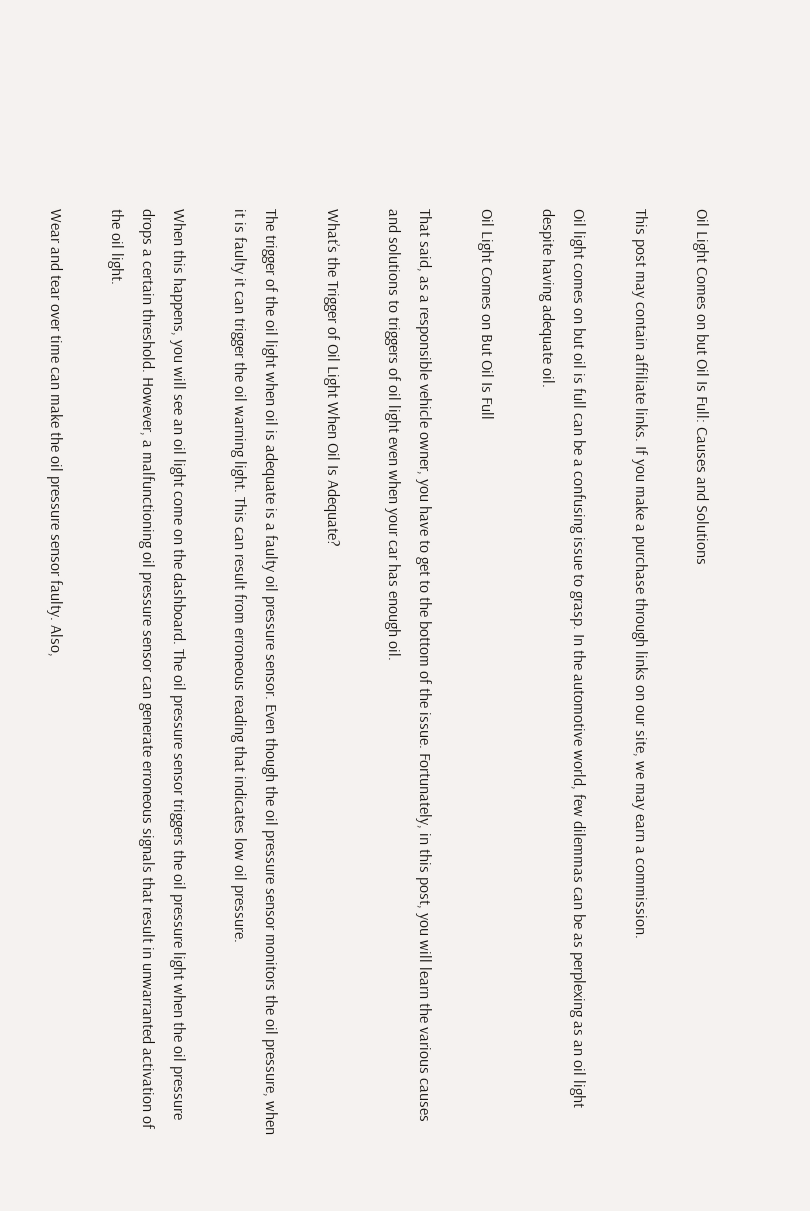Oil Light Comes on but Oil Is Full: Causes and Solutions

This post may contain affiliate links. If you make a purchase through links on our site, we may earn a commission.

Oil light comes on but oil is full can be a confusing issue to grasp. In the automotive world, few dilemmas can be as perplexing as an oil light despite having adequate oil.

Oil Light Comes on But Oil Is Full

That said, as a responsible vehicle owner, you have to get to the bottom of the issue. Fortunately, in this post, you will learn the various causes and solutions to triggers of oil light even when your car has enough oil.

What’s the Trigger of Oil Light When Oil Is Adequate?

The trigger of the oil light when oil is adequate is a faulty oil pressure sensor. Even though the oil pressure sensor monitors the oil pressure, when it is faulty it can trigger the oil warning light. This can result from erroneous reading that indicates low oil pressure.

When this happens, you will see an oil light come on the dashboard. The oil pressure sensor triggers the oil pressure light when the oil pressure drops a certain threshold. However, a malfunctioning oil pressure sensor can generate erroneous signals that result in unwarranted activation of the oil light.

Wear and tear over time can make the oil pressure sensor faulty. Also,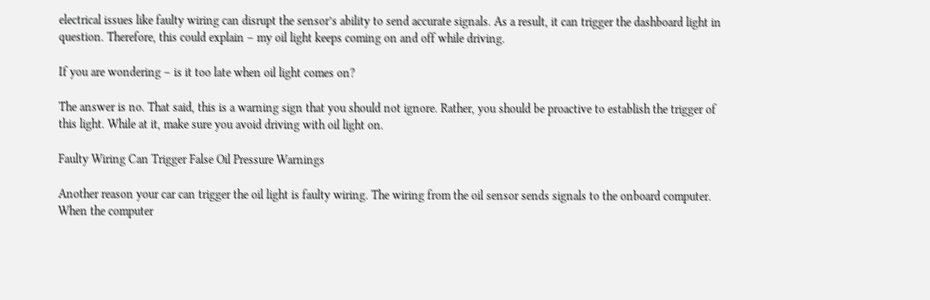electrical issues like faulty wiring can disrupt the sensor’s ability to send accurate signals. As a result, it can trigger the dashboard light in question. Therefore, this could explain – my oil light keeps coming on and off while driving.

If you are wondering – is it too late when oil light comes on?

The answer is no. That said, this is a warning sign that you should not ignore. Rather, you should be proactive to establish the trigger of this light. While at it, make sure you avoid driving with oil light on.

Faulty Wiring Can Trigger False Oil Pressure Warnings

Another reason your car can trigger the oil light is faulty wiring. The wiring from the oil sensor sends signals to the onboard computer. When the computer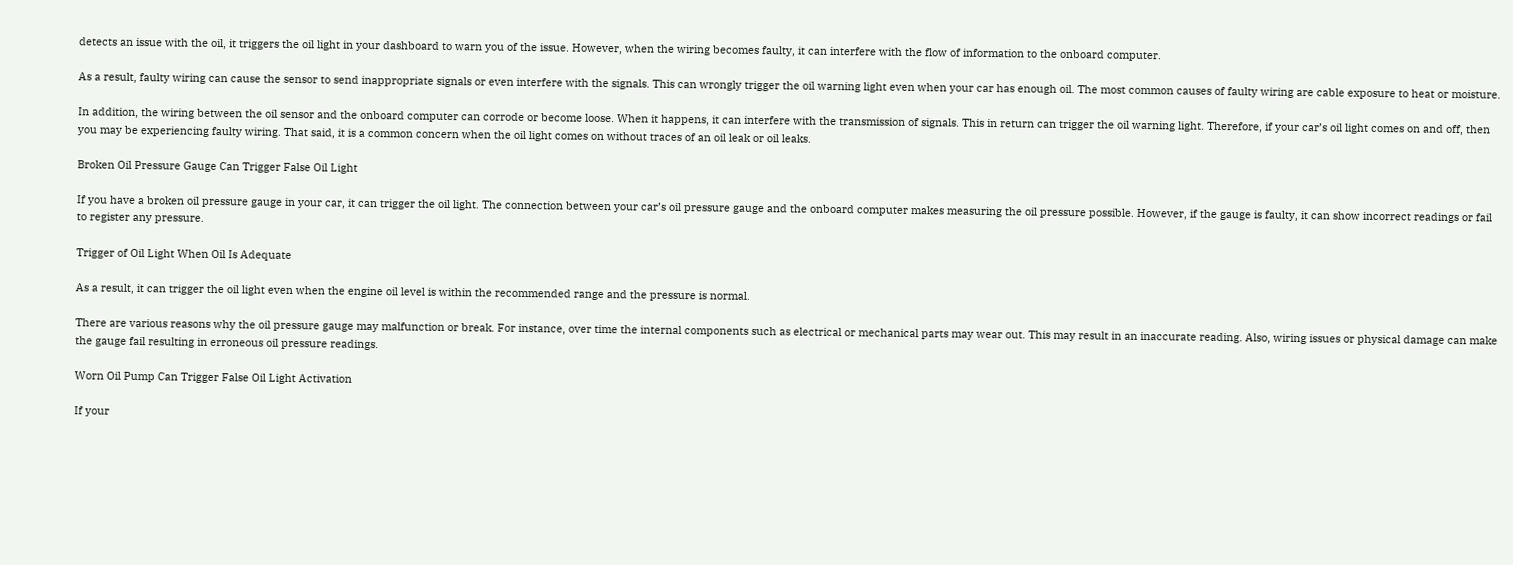detects an issue with the oil, it triggers the oil light in your dashboard to warn you of the issue. However, when the wiring becomes faulty, it can interfere with the flow of information to the onboard computer.

As a result, faulty wiring can cause the sensor to send inappropriate signals or even interfere with the signals. This can wrongly trigger the oil warning light even when your car has enough oil. The most common causes of faulty wiring are cable exposure to heat or moisture.

In addition, the wiring between the oil sensor and the onboard computer can corrode or become loose. When it happens, it can interfere with the transmission of signals. This in return can trigger the oil warning light. Therefore, if your car’s oil light comes on and off, then you may be experiencing faulty wiring. That said, it is a common concern when the oil light comes on without traces of an oil leak or oil leaks.

Broken Oil Pressure Gauge Can Trigger False Oil Light

If you have a broken oil pressure gauge in your car, it can trigger the oil light. The connection between your car’s oil pressure gauge and the onboard computer makes measuring the oil pressure possible. However, if the gauge is faulty, it can show incorrect readings or fail to register any pressure.

Trigger of Oil Light When Oil Is Adequate

As a result, it can trigger the oil light even when the engine oil level is within the recommended range and the pressure is normal.

There are various reasons why the oil pressure gauge may malfunction or break. For instance, over time the internal components such as electrical or mechanical parts may wear out. This may result in an inaccurate reading. Also, wiring issues or physical damage can make the gauge fail resulting in erroneous oil pressure readings.

Worn Oil Pump Can Trigger False Oil Light Activation

If your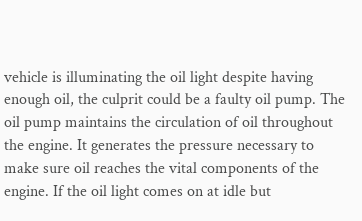vehicle is illuminating the oil light despite having enough oil, the culprit could be a faulty oil pump. The oil pump maintains the circulation of oil throughout the engine. It generates the pressure necessary to make sure oil reaches the vital components of the engine. If the oil light comes on at idle but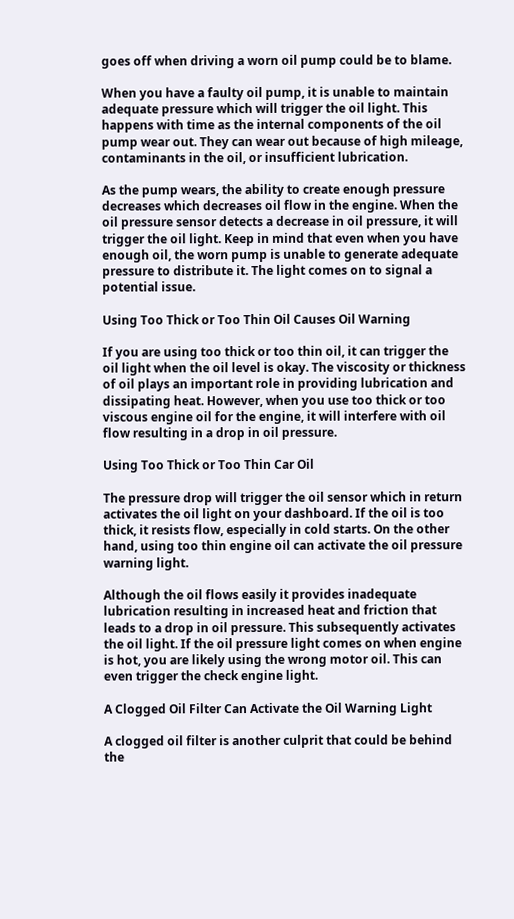goes off when driving a worn oil pump could be to blame.

When you have a faulty oil pump, it is unable to maintain adequate pressure which will trigger the oil light. This happens with time as the internal components of the oil pump wear out. They can wear out because of high mileage, contaminants in the oil, or insufficient lubrication.

As the pump wears, the ability to create enough pressure decreases which decreases oil flow in the engine. When the oil pressure sensor detects a decrease in oil pressure, it will trigger the oil light. Keep in mind that even when you have enough oil, the worn pump is unable to generate adequate pressure to distribute it. The light comes on to signal a potential issue.

Using Too Thick or Too Thin Oil Causes Oil Warning

If you are using too thick or too thin oil, it can trigger the oil light when the oil level is okay. The viscosity or thickness of oil plays an important role in providing lubrication and dissipating heat. However, when you use too thick or too viscous engine oil for the engine, it will interfere with oil flow resulting in a drop in oil pressure.

Using Too Thick or Too Thin Car Oil

The pressure drop will trigger the oil sensor which in return activates the oil light on your dashboard. If the oil is too thick, it resists flow, especially in cold starts. On the other hand, using too thin engine oil can activate the oil pressure warning light.

Although the oil flows easily it provides inadequate lubrication resulting in increased heat and friction that leads to a drop in oil pressure. This subsequently activates the oil light. If the oil pressure light comes on when engine is hot, you are likely using the wrong motor oil. This can even trigger the check engine light.

A Clogged Oil Filter Can Activate the Oil Warning Light

A clogged oil filter is another culprit that could be behind the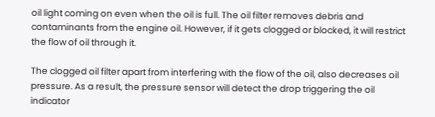oil light coming on even when the oil is full. The oil filter removes debris and contaminants from the engine oil. However, if it gets clogged or blocked, it will restrict the flow of oil through it.

The clogged oil filter apart from interfering with the flow of the oil, also decreases oil pressure. As a result, the pressure sensor will detect the drop triggering the oil indicator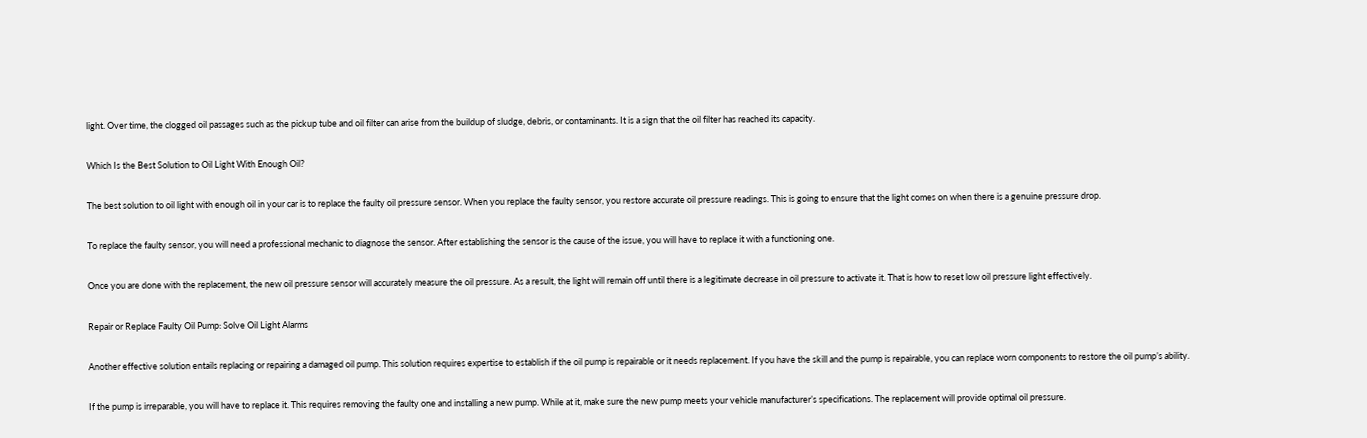light. Over time, the clogged oil passages such as the pickup tube and oil filter can arise from the buildup of sludge, debris, or contaminants. It is a sign that the oil filter has reached its capacity.

Which Is the Best Solution to Oil Light With Enough Oil?

The best solution to oil light with enough oil in your car is to replace the faulty oil pressure sensor. When you replace the faulty sensor, you restore accurate oil pressure readings. This is going to ensure that the light comes on when there is a genuine pressure drop.

To replace the faulty sensor, you will need a professional mechanic to diagnose the sensor. After establishing the sensor is the cause of the issue, you will have to replace it with a functioning one.

Once you are done with the replacement, the new oil pressure sensor will accurately measure the oil pressure. As a result, the light will remain off until there is a legitimate decrease in oil pressure to activate it. That is how to reset low oil pressure light effectively.

Repair or Replace Faulty Oil Pump: Solve Oil Light Alarms

Another effective solution entails replacing or repairing a damaged oil pump. This solution requires expertise to establish if the oil pump is repairable or it needs replacement. If you have the skill and the pump is repairable, you can replace worn components to restore the oil pump’s ability.

If the pump is irreparable, you will have to replace it. This requires removing the faulty one and installing a new pump. While at it, make sure the new pump meets your vehicle manufacturer’s specifications. The replacement will provide optimal oil pressure.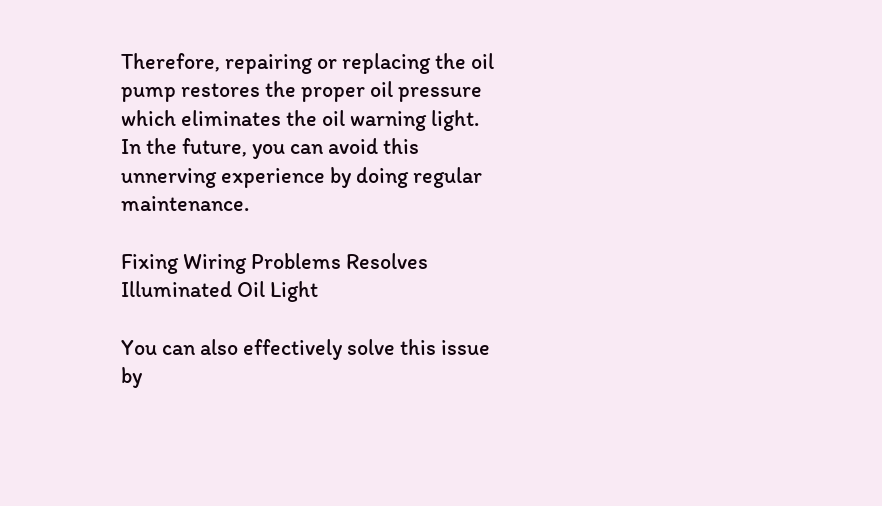Therefore, repairing or replacing the oil pump restores the proper oil pressure which eliminates the oil warning light. In the future, you can avoid this unnerving experience by doing regular maintenance.

Fixing Wiring Problems Resolves Illuminated Oil Light

You can also effectively solve this issue by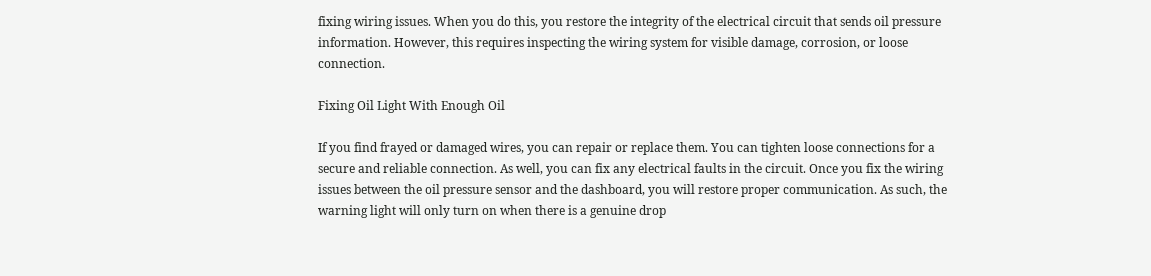fixing wiring issues. When you do this, you restore the integrity of the electrical circuit that sends oil pressure information. However, this requires inspecting the wiring system for visible damage, corrosion, or loose connection.

Fixing Oil Light With Enough Oil

If you find frayed or damaged wires, you can repair or replace them. You can tighten loose connections for a secure and reliable connection. As well, you can fix any electrical faults in the circuit. Once you fix the wiring issues between the oil pressure sensor and the dashboard, you will restore proper communication. As such, the warning light will only turn on when there is a genuine drop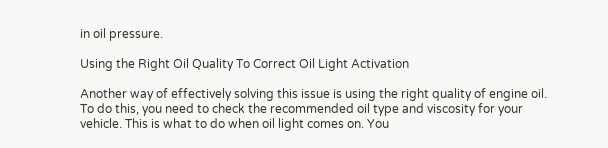in oil pressure.

Using the Right Oil Quality To Correct Oil Light Activation

Another way of effectively solving this issue is using the right quality of engine oil. To do this, you need to check the recommended oil type and viscosity for your vehicle. This is what to do when oil light comes on. You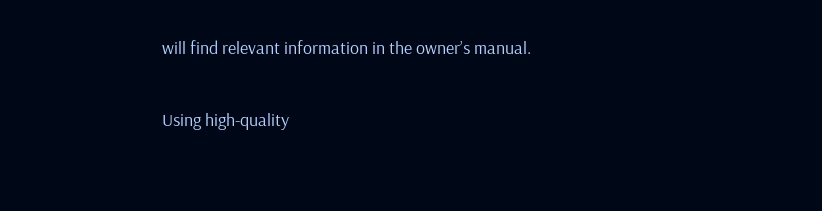will find relevant information in the owner’s manual.

Using high-quality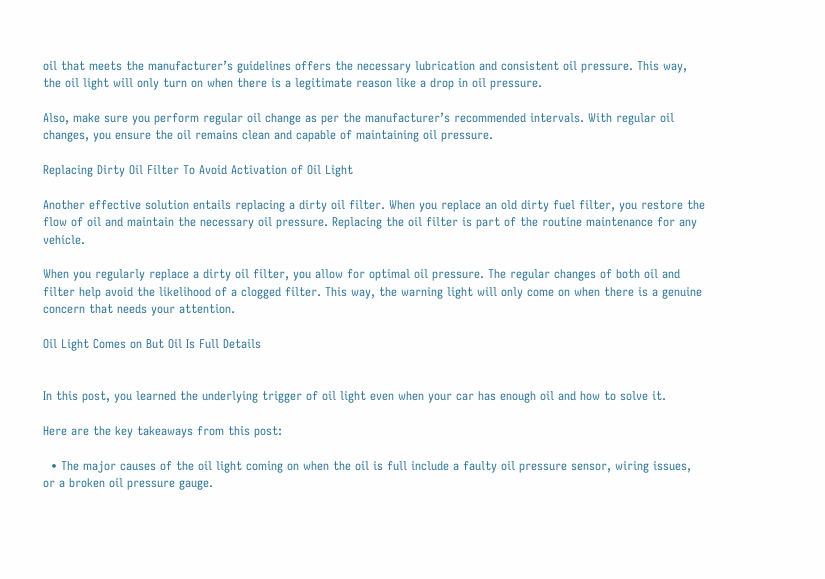oil that meets the manufacturer’s guidelines offers the necessary lubrication and consistent oil pressure. This way, the oil light will only turn on when there is a legitimate reason like a drop in oil pressure.

Also, make sure you perform regular oil change as per the manufacturer’s recommended intervals. With regular oil changes, you ensure the oil remains clean and capable of maintaining oil pressure.

Replacing Dirty Oil Filter To Avoid Activation of Oil Light

Another effective solution entails replacing a dirty oil filter. When you replace an old dirty fuel filter, you restore the flow of oil and maintain the necessary oil pressure. Replacing the oil filter is part of the routine maintenance for any vehicle.

When you regularly replace a dirty oil filter, you allow for optimal oil pressure. The regular changes of both oil and filter help avoid the likelihood of a clogged filter. This way, the warning light will only come on when there is a genuine concern that needs your attention.

Oil Light Comes on But Oil Is Full Details


In this post, you learned the underlying trigger of oil light even when your car has enough oil and how to solve it.

Here are the key takeaways from this post:

  • The major causes of the oil light coming on when the oil is full include a faulty oil pressure sensor, wiring issues, or a broken oil pressure gauge.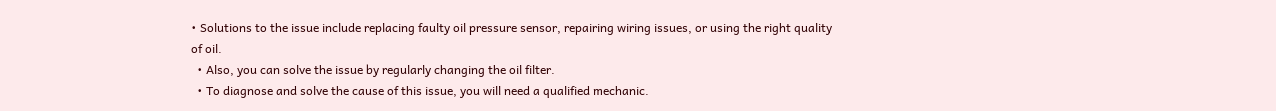• Solutions to the issue include replacing faulty oil pressure sensor, repairing wiring issues, or using the right quality of oil.
  • Also, you can solve the issue by regularly changing the oil filter.
  • To diagnose and solve the cause of this issue, you will need a qualified mechanic.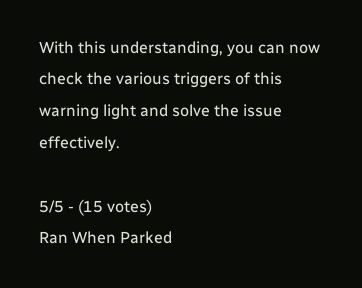With this understanding, you can now check the various triggers of this warning light and solve the issue effectively.

5/5 - (15 votes)
Ran When Parked